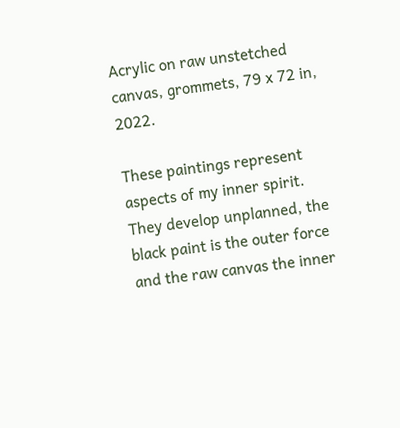Acrylic on raw unstetched canvas, grommets, 79 x 72 in, 2022.

These paintings represent aspects of my inner spirit. They develop unplanned, the black paint is the outer force and the raw canvas the inner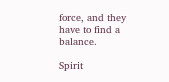force, and they have to find a balance.

Spirit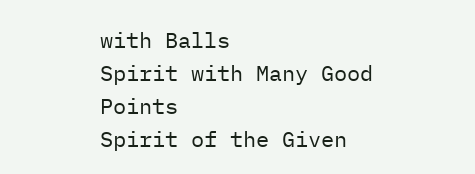with Balls
Spirit with Many Good Points
Spirit of the Given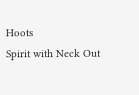Hoots
Spirit with Neck Out